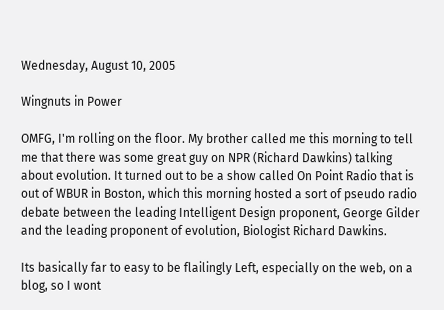Wednesday, August 10, 2005

Wingnuts in Power

OMFG, I'm rolling on the floor. My brother called me this morning to tell me that there was some great guy on NPR (Richard Dawkins) talking about evolution. It turned out to be a show called On Point Radio that is out of WBUR in Boston, which this morning hosted a sort of pseudo radio debate between the leading Intelligent Design proponent, George Gilder and the leading proponent of evolution, Biologist Richard Dawkins.

Its basically far to easy to be flailingly Left, especially on the web, on a blog, so I wont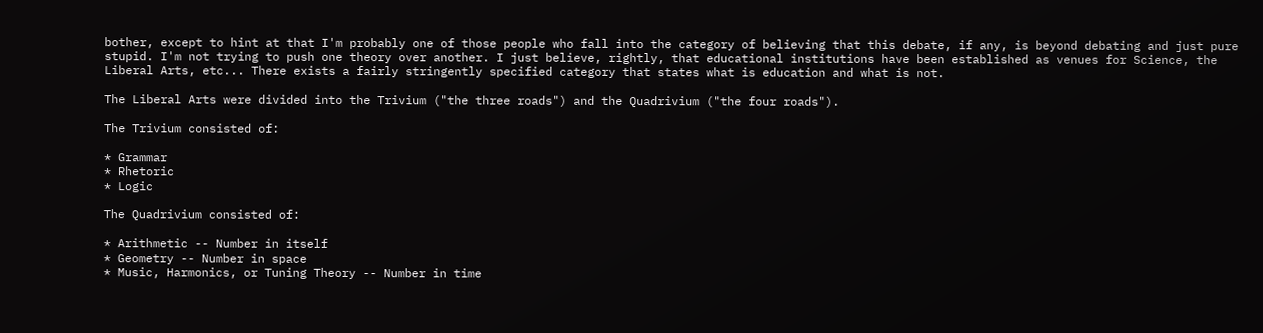bother, except to hint at that I'm probably one of those people who fall into the category of believing that this debate, if any, is beyond debating and just pure stupid. I'm not trying to push one theory over another. I just believe, rightly, that educational institutions have been established as venues for Science, the Liberal Arts, etc... There exists a fairly stringently specified category that states what is education and what is not.

The Liberal Arts were divided into the Trivium ("the three roads") and the Quadrivium ("the four roads").

The Trivium consisted of:

* Grammar
* Rhetoric
* Logic

The Quadrivium consisted of:

* Arithmetic -- Number in itself
* Geometry -- Number in space
* Music, Harmonics, or Tuning Theory -- Number in time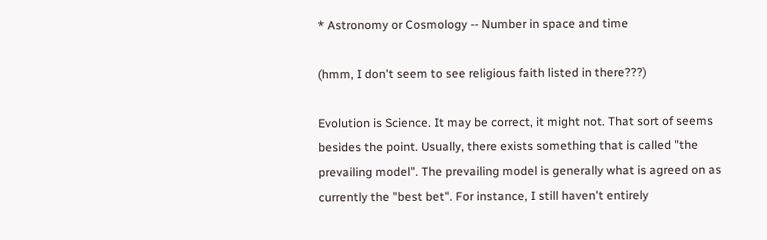* Astronomy or Cosmology -- Number in space and time

(hmm, I don't seem to see religious faith listed in there???)

Evolution is Science. It may be correct, it might not. That sort of seems besides the point. Usually, there exists something that is called "the prevailing model". The prevailing model is generally what is agreed on as currently the "best bet". For instance, I still haven't entirely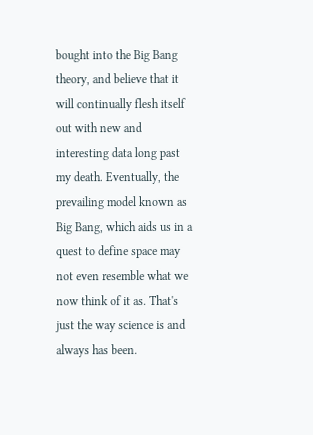bought into the Big Bang theory, and believe that it will continually flesh itself out with new and interesting data long past my death. Eventually, the prevailing model known as Big Bang, which aids us in a quest to define space may not even resemble what we now think of it as. That's just the way science is and always has been.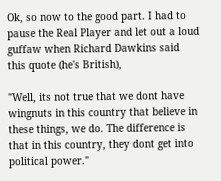Ok, so now to the good part. I had to pause the Real Player and let out a loud guffaw when Richard Dawkins said this quote (he's British),

"Well, its not true that we dont have wingnuts in this country that believe in these things, we do. The difference is that in this country, they dont get into political power."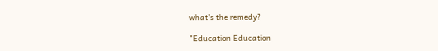what's the remedy?

"Education Education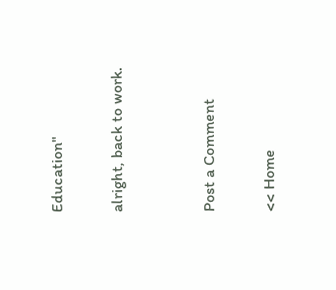Education"

alright, back to work.


Post a Comment

<< Home